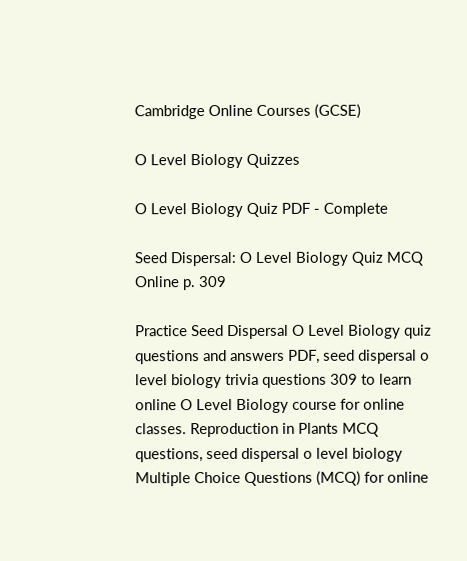Cambridge Online Courses (GCSE)

O Level Biology Quizzes

O Level Biology Quiz PDF - Complete

Seed Dispersal: O Level Biology Quiz MCQ Online p. 309

Practice Seed Dispersal O Level Biology quiz questions and answers PDF, seed dispersal o level biology trivia questions 309 to learn online O Level Biology course for online classes. Reproduction in Plants MCQ questions, seed dispersal o level biology Multiple Choice Questions (MCQ) for online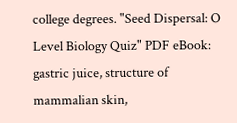college degrees. "Seed Dispersal: O Level Biology Quiz" PDF eBook: gastric juice, structure of mammalian skin,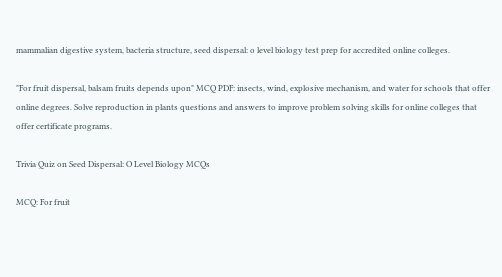mammalian digestive system, bacteria structure, seed dispersal: o level biology test prep for accredited online colleges.

"For fruit dispersal, balsam fruits depends upon" MCQ PDF: insects, wind, explosive mechanism, and water for schools that offer online degrees. Solve reproduction in plants questions and answers to improve problem solving skills for online colleges that offer certificate programs.

Trivia Quiz on Seed Dispersal: O Level Biology MCQs

MCQ: For fruit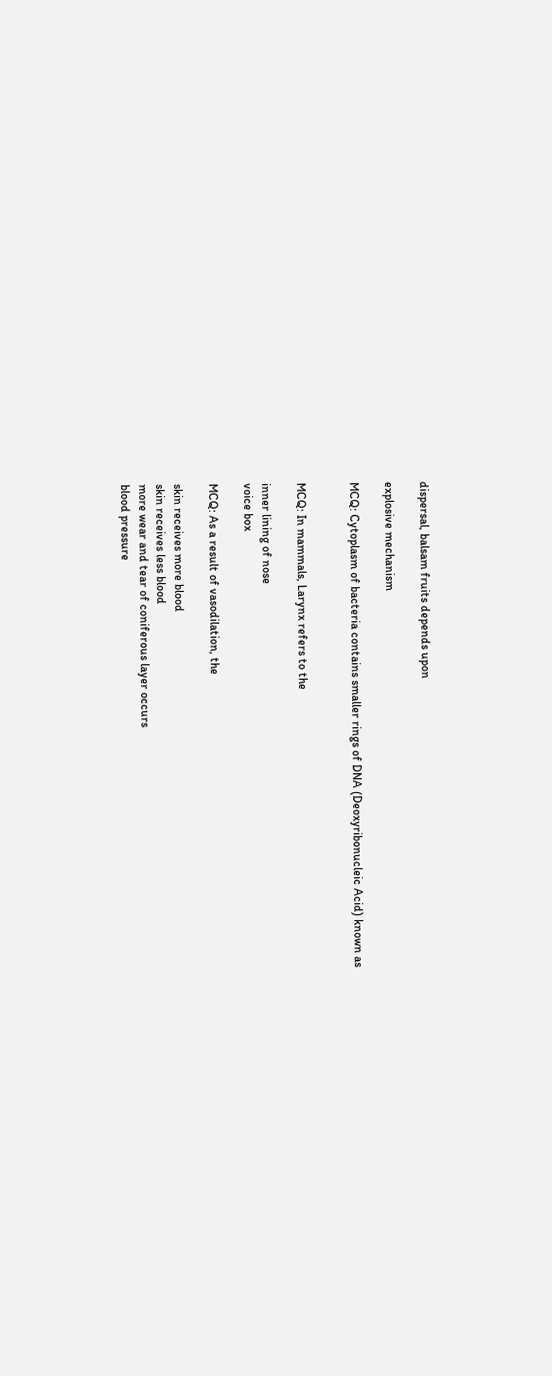dispersal, balsam fruits depends upon

explosive mechanism

MCQ: Cytoplasm of bacteria contains smaller rings of DNA (Deoxyribonucleic Acid) known as


MCQ: In mammals, Larynx refers to the

inner lining of nose
voice box

MCQ: As a result of vasodilation, the

skin receives more blood
skin receives less blood
more wear and tear of coniferous layer occurs
blood pressure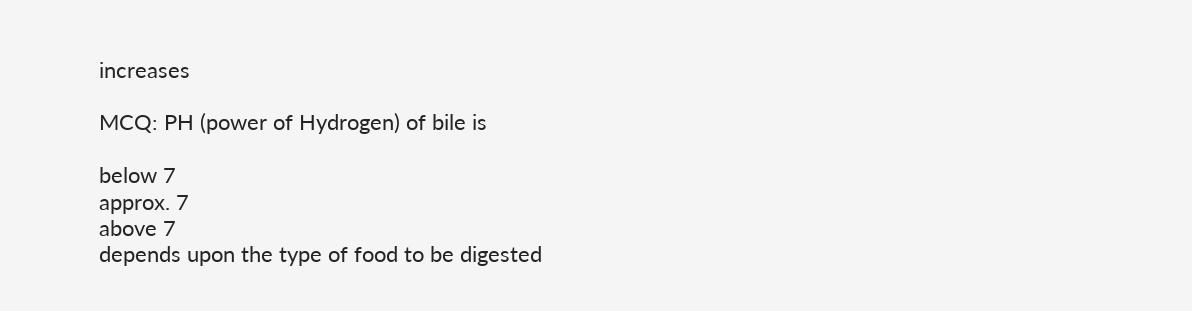increases

MCQ: PH (power of Hydrogen) of bile is

below 7
approx. 7
above 7
depends upon the type of food to be digested